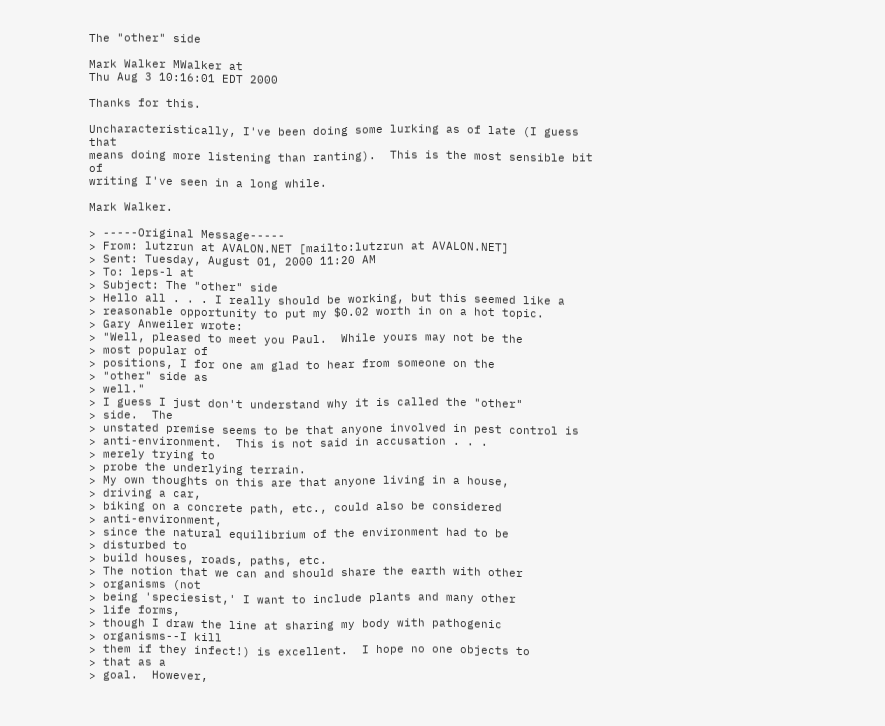The "other" side

Mark Walker MWalker at
Thu Aug 3 10:16:01 EDT 2000

Thanks for this.

Uncharacteristically, I've been doing some lurking as of late (I guess that
means doing more listening than ranting).  This is the most sensible bit of
writing I've seen in a long while.

Mark Walker.

> -----Original Message-----
> From: lutzrun at AVALON.NET [mailto:lutzrun at AVALON.NET]
> Sent: Tuesday, August 01, 2000 11:20 AM
> To: leps-l at
> Subject: The "other" side
> Hello all . . . I really should be working, but this seemed like a
> reasonable opportunity to put my $0.02 worth in on a hot topic.
> Gary Anweiler wrote:
> "Well, pleased to meet you Paul.  While yours may not be the
> most popular of
> positions, I for one am glad to hear from someone on the
> "other" side as
> well."
> I guess I just don't understand why it is called the "other"
> side.  The
> unstated premise seems to be that anyone involved in pest control is
> anti-environment.  This is not said in accusation . . .
> merely trying to
> probe the underlying terrain.
> My own thoughts on this are that anyone living in a house,
> driving a car,
> biking on a concrete path, etc., could also be considered
> anti-environment,
> since the natural equilibrium of the environment had to be
> disturbed to
> build houses, roads, paths, etc.
> The notion that we can and should share the earth with other
> organisms (not
> being 'speciesist,' I want to include plants and many other
> life forms,
> though I draw the line at sharing my body with pathogenic
> organisms--I kill
> them if they infect!) is excellent.  I hope no one objects to
> that as a
> goal.  However,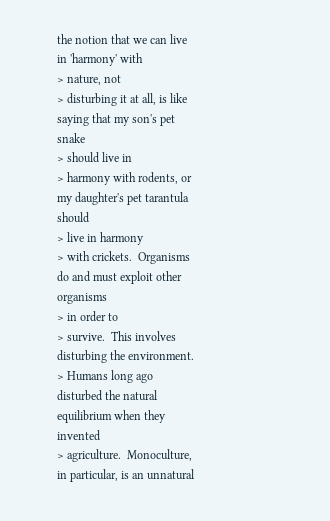the notion that we can live in 'harmony' with
> nature, not
> disturbing it at all, is like saying that my son's pet snake
> should live in
> harmony with rodents, or my daughter's pet tarantula should
> live in harmony
> with crickets.  Organisms do and must exploit other organisms
> in order to
> survive.  This involves disturbing the environment.
> Humans long ago disturbed the natural equilibrium when they invented
> agriculture.  Monoculture, in particular, is an unnatural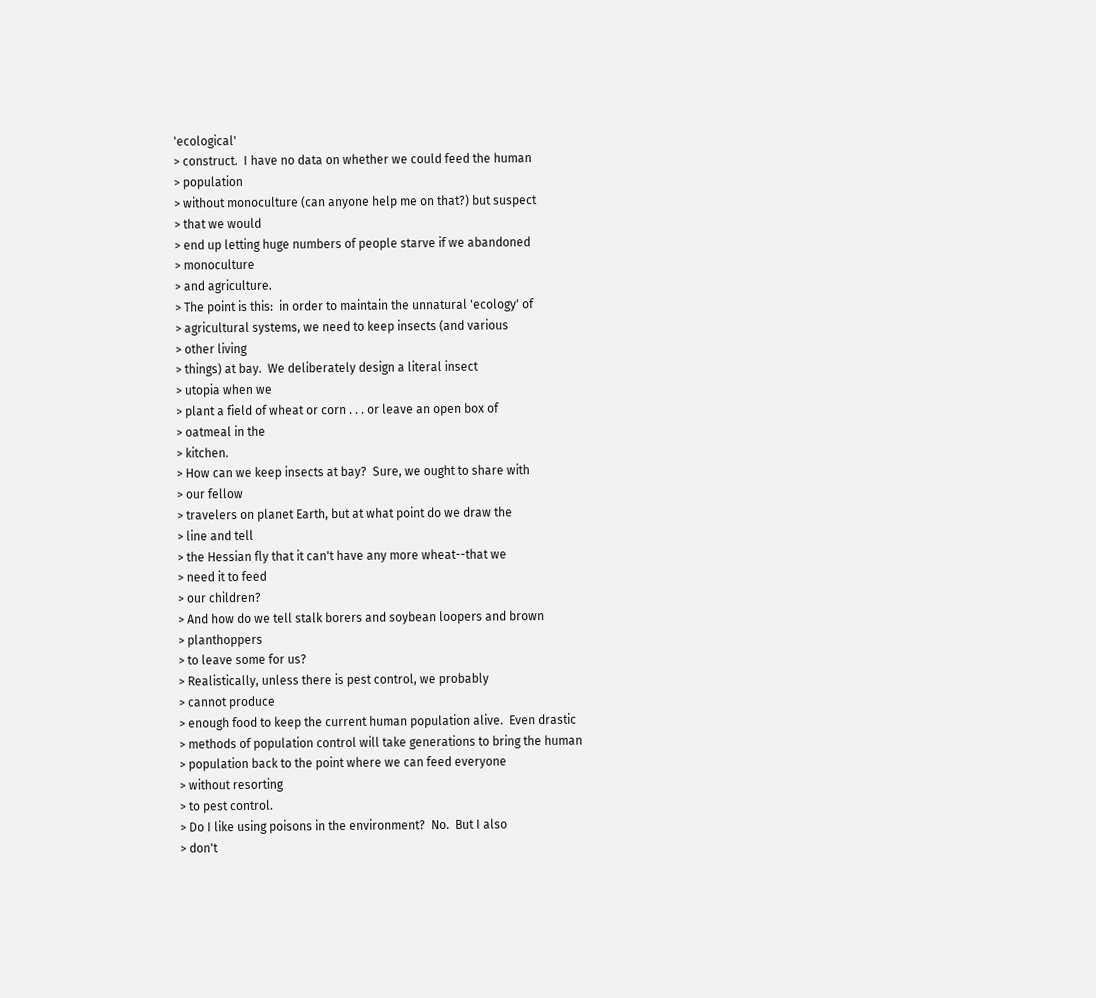'ecological'
> construct.  I have no data on whether we could feed the human
> population
> without monoculture (can anyone help me on that?) but suspect
> that we would
> end up letting huge numbers of people starve if we abandoned
> monoculture
> and agriculture.
> The point is this:  in order to maintain the unnatural 'ecology' of
> agricultural systems, we need to keep insects (and various
> other living
> things) at bay.  We deliberately design a literal insect
> utopia when we
> plant a field of wheat or corn . . . or leave an open box of
> oatmeal in the
> kitchen.
> How can we keep insects at bay?  Sure, we ought to share with
> our fellow
> travelers on planet Earth, but at what point do we draw the
> line and tell
> the Hessian fly that it can't have any more wheat--that we
> need it to feed
> our children?
> And how do we tell stalk borers and soybean loopers and brown
> planthoppers
> to leave some for us?
> Realistically, unless there is pest control, we probably
> cannot produce
> enough food to keep the current human population alive.  Even drastic
> methods of population control will take generations to bring the human
> population back to the point where we can feed everyone
> without resorting
> to pest control.
> Do I like using poisons in the environment?  No.  But I also
> don't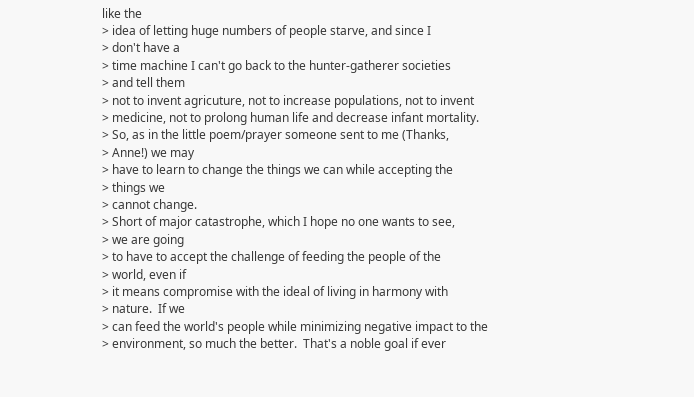like the
> idea of letting huge numbers of people starve, and since I
> don't have a
> time machine I can't go back to the hunter-gatherer societies
> and tell them
> not to invent agricuture, not to increase populations, not to invent
> medicine, not to prolong human life and decrease infant mortality.
> So, as in the little poem/prayer someone sent to me (Thanks,
> Anne!) we may
> have to learn to change the things we can while accepting the
> things we
> cannot change.
> Short of major catastrophe, which I hope no one wants to see,
> we are going
> to have to accept the challenge of feeding the people of the
> world, even if
> it means compromise with the ideal of living in harmony with
> nature.  If we
> can feed the world's people while minimizing negative impact to the
> environment, so much the better.  That's a noble goal if ever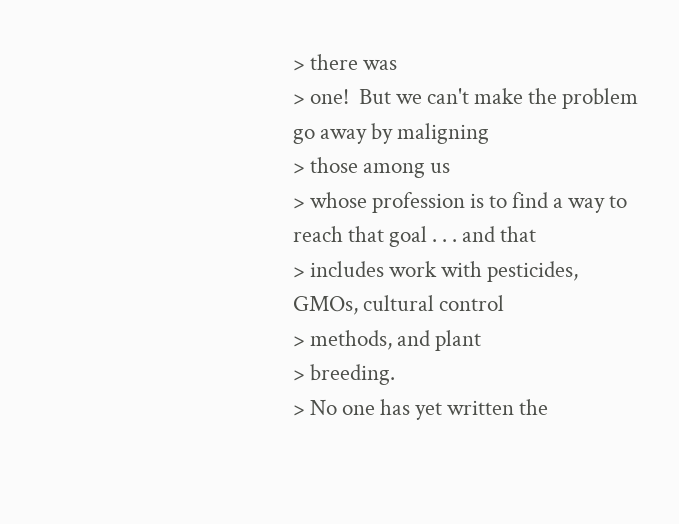> there was
> one!  But we can't make the problem go away by maligning
> those among us
> whose profession is to find a way to reach that goal . . . and that
> includes work with pesticides, GMOs, cultural control
> methods, and plant
> breeding.
> No one has yet written the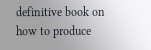definitive book on how to produce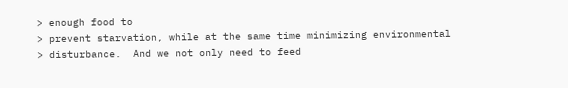> enough food to
> prevent starvation, while at the same time minimizing environmental
> disturbance.  And we not only need to feed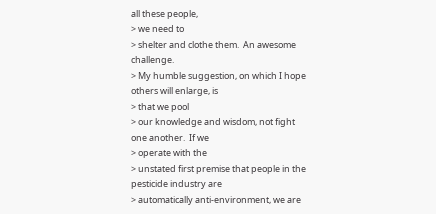all these people,
> we need to
> shelter and clothe them.  An awesome challenge.
> My humble suggestion, on which I hope others will enlarge, is
> that we pool
> our knowledge and wisdom, not fight one another.  If we
> operate with the
> unstated first premise that people in the pesticide industry are
> automatically anti-environment, we are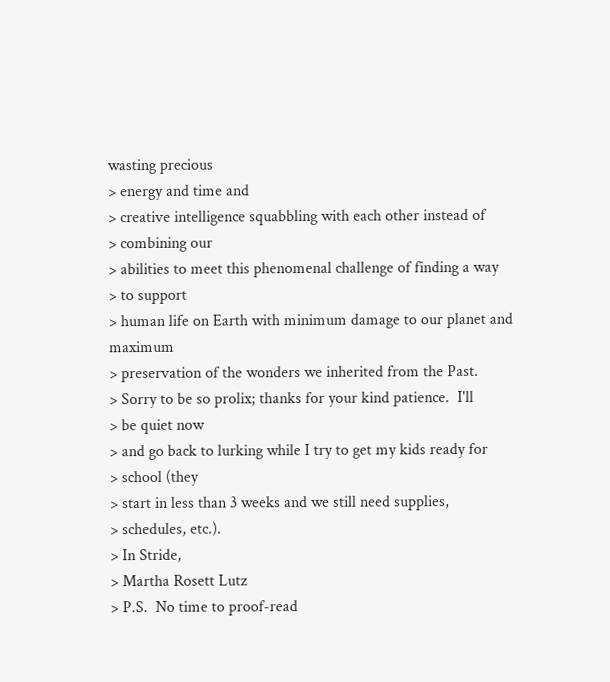wasting precious
> energy and time and
> creative intelligence squabbling with each other instead of
> combining our
> abilities to meet this phenomenal challenge of finding a way
> to support
> human life on Earth with minimum damage to our planet and maximum
> preservation of the wonders we inherited from the Past.
> Sorry to be so prolix; thanks for your kind patience.  I'll
> be quiet now
> and go back to lurking while I try to get my kids ready for
> school (they
> start in less than 3 weeks and we still need supplies,
> schedules, etc.).
> In Stride,
> Martha Rosett Lutz
> P.S.  No time to proof-read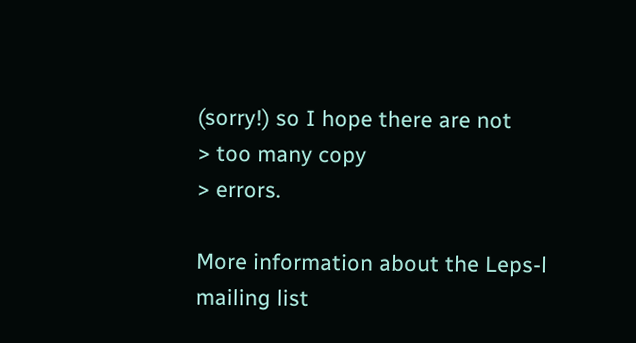(sorry!) so I hope there are not
> too many copy
> errors.

More information about the Leps-l mailing list